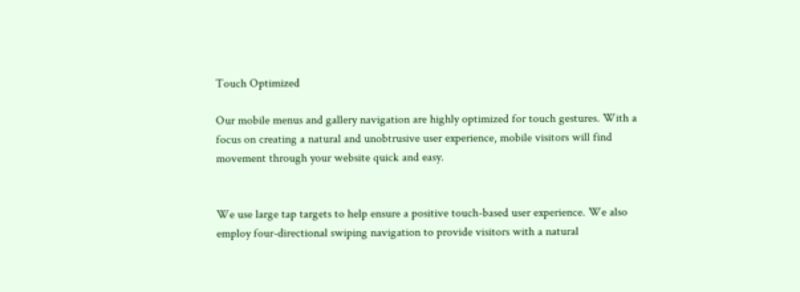Touch Optimized

Our mobile menus and gallery navigation are highly optimized for touch gestures. With a focus on creating a natural and unobtrusive user experience, mobile visitors will find movement through your website quick and easy.


We use large tap targets to help ensure a positive touch-based user experience. We also employ four-directional swiping navigation to provide visitors with a natural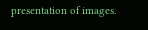presentation of images.